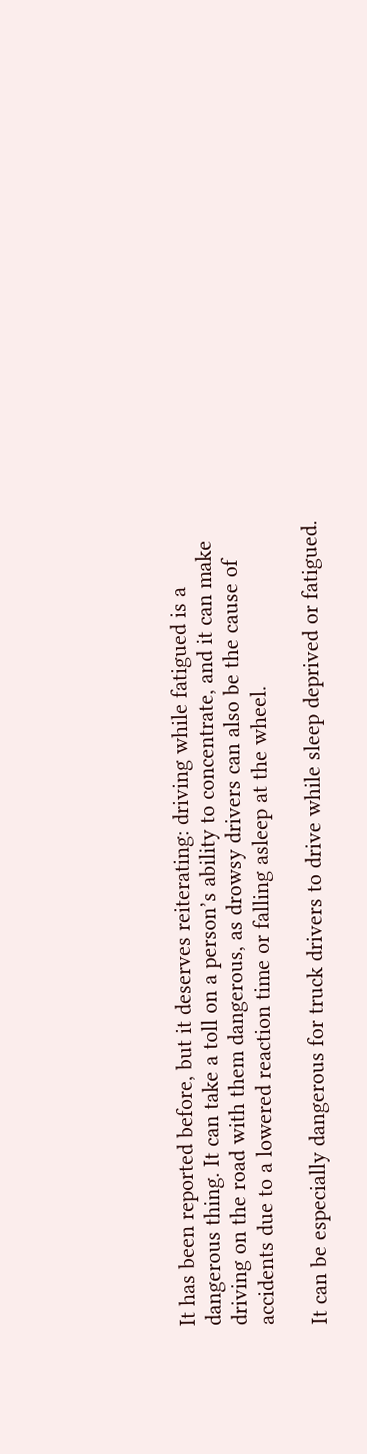It has been reported before, but it deserves reiterating: driving while fatigued is a dangerous thing. It can take a toll on a person’s ability to concentrate, and it can make driving on the road with them dangerous, as drowsy drivers can also be the cause of accidents due to a lowered reaction time or falling asleep at the wheel.

It can be especially dangerous for truck drivers to drive while sleep deprived or fatigued.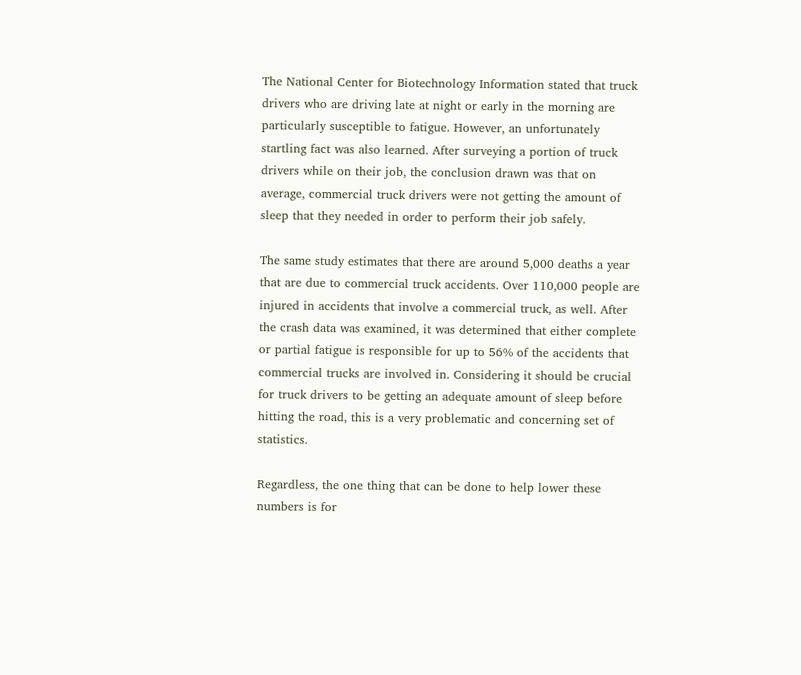The National Center for Biotechnology Information stated that truck drivers who are driving late at night or early in the morning are particularly susceptible to fatigue. However, an unfortunately startling fact was also learned. After surveying a portion of truck drivers while on their job, the conclusion drawn was that on average, commercial truck drivers were not getting the amount of sleep that they needed in order to perform their job safely.

The same study estimates that there are around 5,000 deaths a year that are due to commercial truck accidents. Over 110,000 people are injured in accidents that involve a commercial truck, as well. After the crash data was examined, it was determined that either complete or partial fatigue is responsible for up to 56% of the accidents that commercial trucks are involved in. Considering it should be crucial for truck drivers to be getting an adequate amount of sleep before hitting the road, this is a very problematic and concerning set of statistics.

Regardless, the one thing that can be done to help lower these numbers is for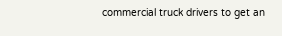commercial truck drivers to get an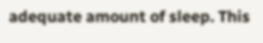adequate amount of sleep. This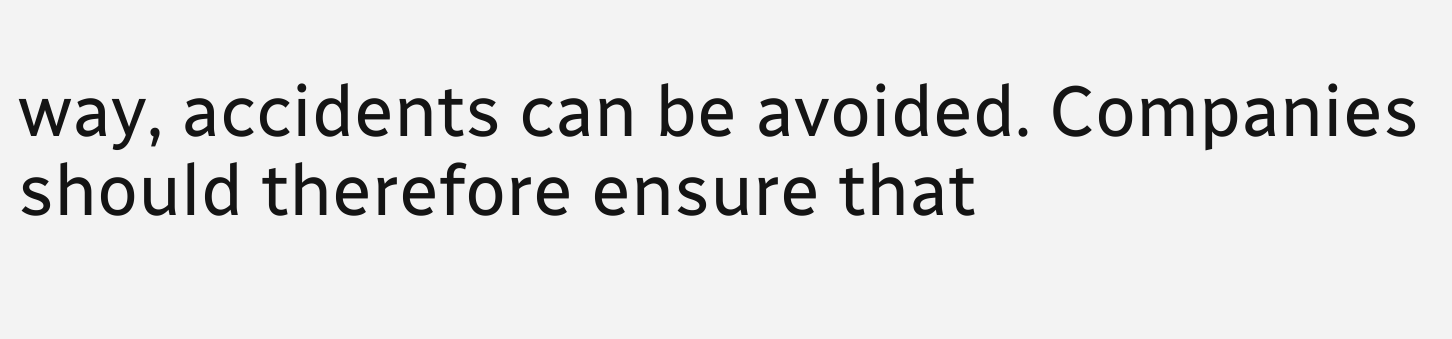way, accidents can be avoided. Companies should therefore ensure that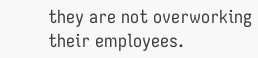they are not overworking their employees.